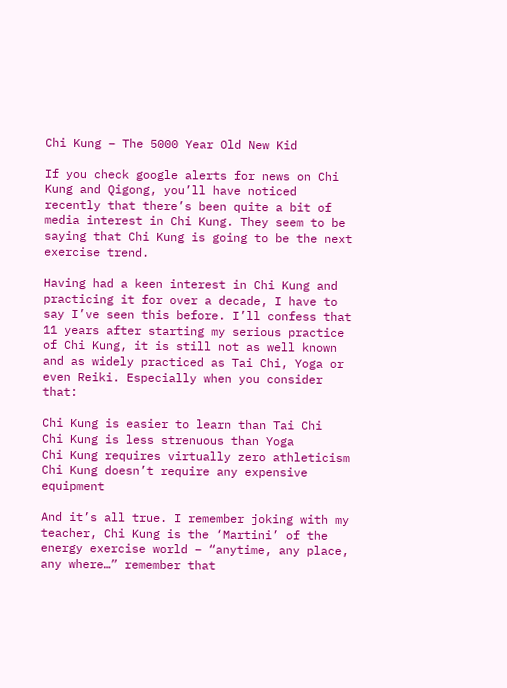Chi Kung – The 5000 Year Old New Kid

If you check google alerts for news on Chi Kung and Qigong, you’ll have noticed recently that there’s been quite a bit of media interest in Chi Kung. They seem to be saying that Chi Kung is going to be the next exercise trend.

Having had a keen interest in Chi Kung and practicing it for over a decade, I have to say I’ve seen this before. I’ll confess that 11 years after starting my serious practice of Chi Kung, it is still not as well known and as widely practiced as Tai Chi, Yoga or even Reiki. Especially when you consider that:

Chi Kung is easier to learn than Tai Chi
Chi Kung is less strenuous than Yoga
Chi Kung requires virtually zero athleticism
Chi Kung doesn’t require any expensive equipment

And it’s all true. I remember joking with my teacher, Chi Kung is the ‘Martini’ of the energy exercise world – “anytime, any place, any where…” remember that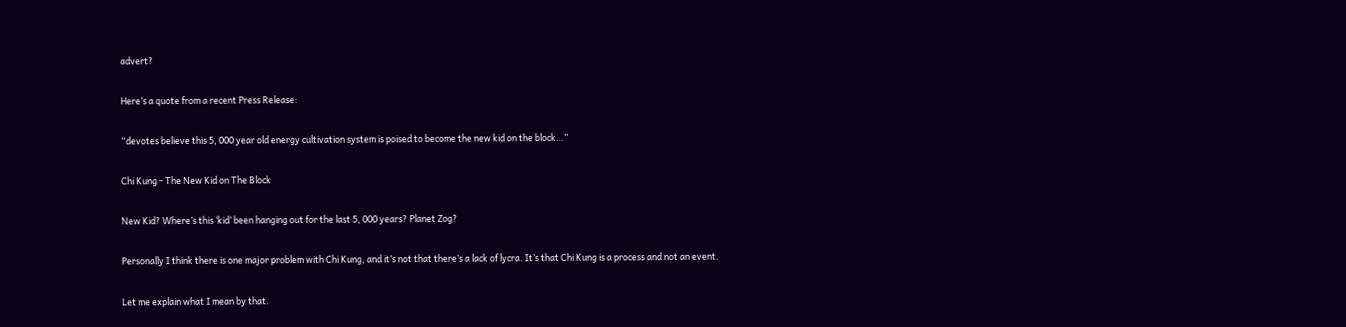advert?

Here’s a quote from a recent Press Release:

“devotes believe this 5, 000 year old energy cultivation system is poised to become the new kid on the block…”

Chi Kung - The New Kid on The Block

New Kid? Where’s this ‘kid’ been hanging out for the last 5, 000 years? Planet Zog?

Personally I think there is one major problem with Chi Kung, and it’s not that there’s a lack of lycra. It’s that Chi Kung is a process and not an event.

Let me explain what I mean by that.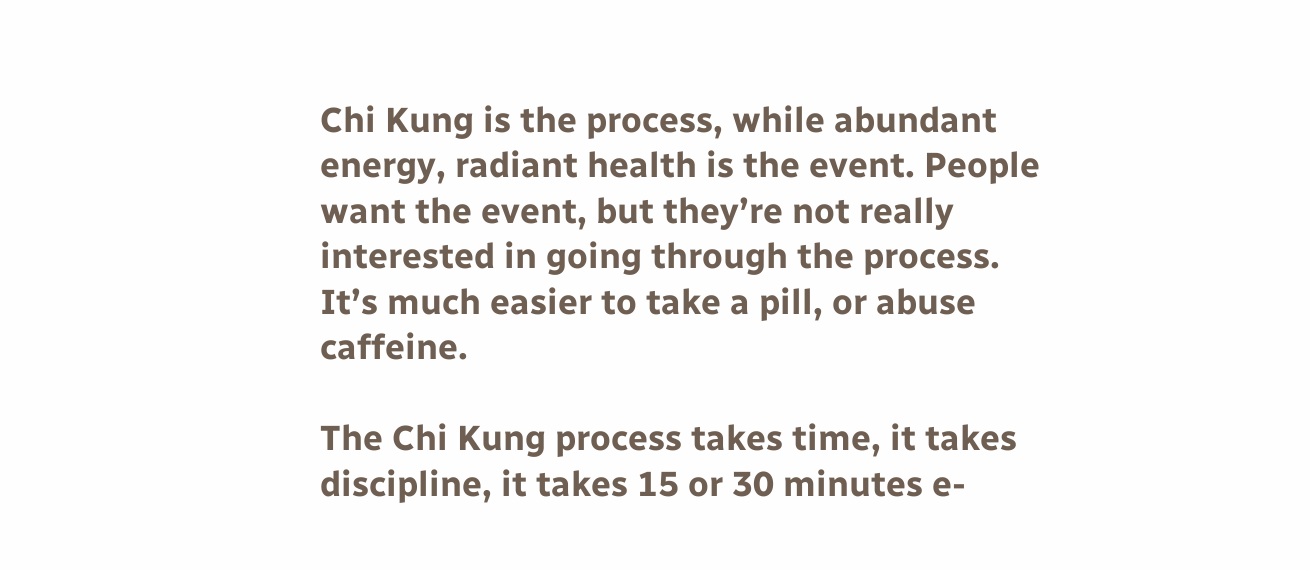Chi Kung is the process, while abundant energy, radiant health is the event. People want the event, but they’re not really interested in going through the process. It’s much easier to take a pill, or abuse caffeine.

The Chi Kung process takes time, it takes discipline, it takes 15 or 30 minutes e-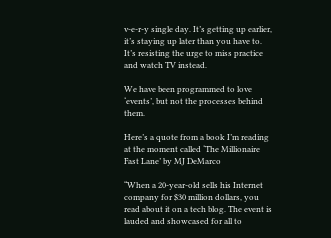v-e-r-y single day. It’s getting up earlier, it’s staying up later than you have to. It’s resisting the urge to miss practice and watch TV instead.

We have been programmed to love ‘events’, but not the processes behind them.

Here’s a quote from a book I’m reading at the moment called ‘The Millionaire Fast Lane’ by MJ DeMarco

“When a 20-year-old sells his Internet company for $30 million dollars, you read about it on a tech blog. The event is lauded and showcased for all to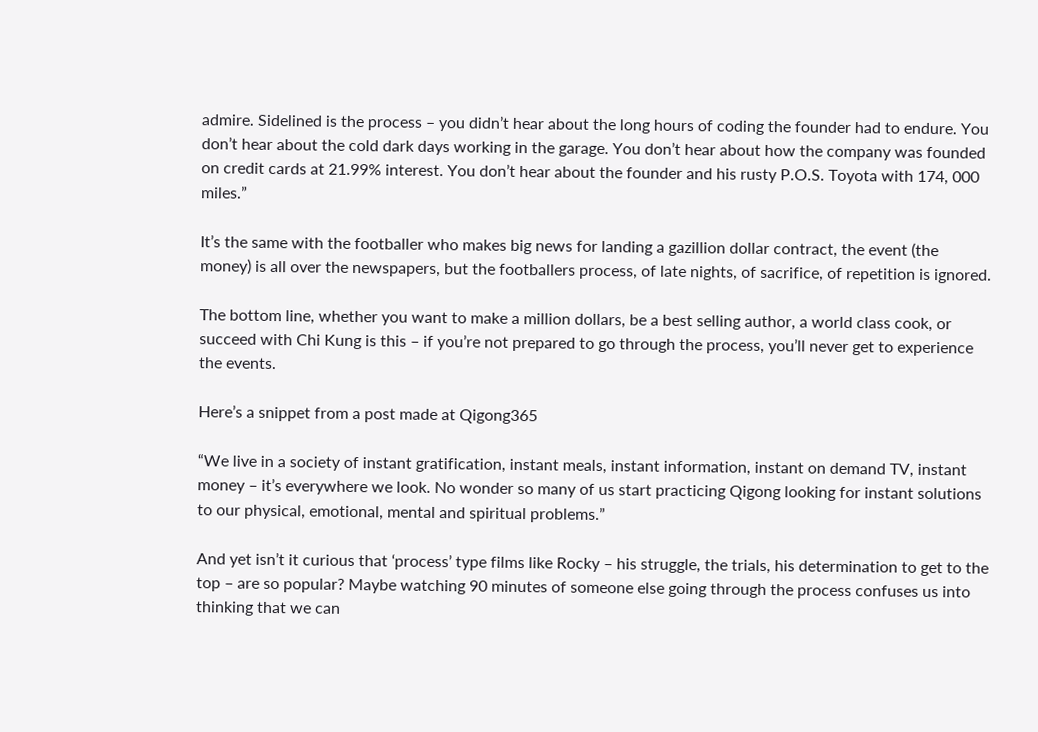admire. Sidelined is the process – you didn’t hear about the long hours of coding the founder had to endure. You don’t hear about the cold dark days working in the garage. You don’t hear about how the company was founded on credit cards at 21.99% interest. You don’t hear about the founder and his rusty P.O.S. Toyota with 174, 000 miles.”

It’s the same with the footballer who makes big news for landing a gazillion dollar contract, the event (the money) is all over the newspapers, but the footballers process, of late nights, of sacrifice, of repetition is ignored.

The bottom line, whether you want to make a million dollars, be a best selling author, a world class cook, or succeed with Chi Kung is this – if you’re not prepared to go through the process, you’ll never get to experience the events.

Here’s a snippet from a post made at Qigong365

“We live in a society of instant gratification, instant meals, instant information, instant on demand TV, instant money – it’s everywhere we look. No wonder so many of us start practicing Qigong looking for instant solutions to our physical, emotional, mental and spiritual problems.”

And yet isn’t it curious that ‘process’ type films like Rocky – his struggle, the trials, his determination to get to the top – are so popular? Maybe watching 90 minutes of someone else going through the process confuses us into thinking that we can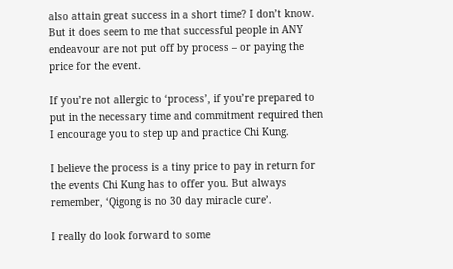also attain great success in a short time? I don’t know. But it does seem to me that successful people in ANY endeavour are not put off by process – or paying the price for the event.

If you’re not allergic to ‘process’, if you’re prepared to put in the necessary time and commitment required then I encourage you to step up and practice Chi Kung.

I believe the process is a tiny price to pay in return for the events Chi Kung has to offer you. But always remember, ‘Qigong is no 30 day miracle cure’.

I really do look forward to some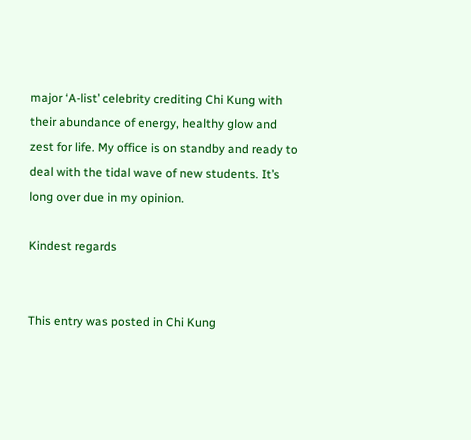major ‘A-list’ celebrity crediting Chi Kung with their abundance of energy, healthy glow and zest for life. My office is on standby and ready to deal with the tidal wave of new students. It’s long over due in my opinion.

Kindest regards


This entry was posted in Chi Kung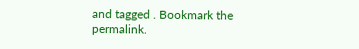and tagged . Bookmark the permalink.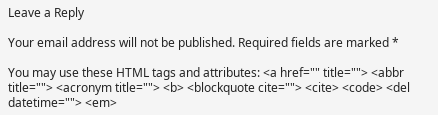Leave a Reply

Your email address will not be published. Required fields are marked *

You may use these HTML tags and attributes: <a href="" title=""> <abbr title=""> <acronym title=""> <b> <blockquote cite=""> <cite> <code> <del datetime=""> <em>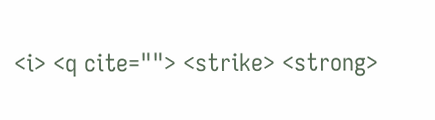<i> <q cite=""> <strike> <strong>